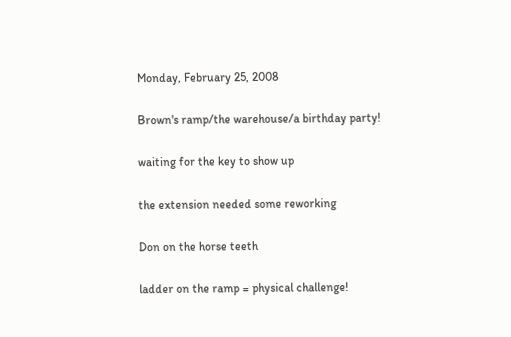Monday, February 25, 2008

Brown's ramp/the warehouse/a birthday party!

waiting for the key to show up

the extension needed some reworking

Don on the horse teeth

ladder on the ramp = physical challenge!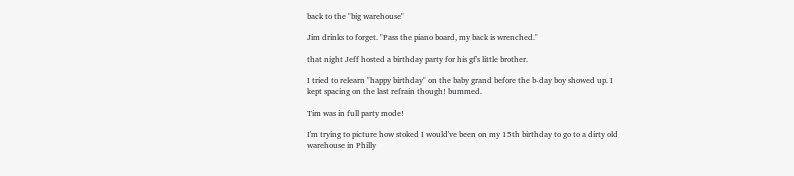back to the "big warehouse"

Jim drinks to forget. "Pass the piano board, my back is wrenched."

that night Jeff hosted a birthday party for his gf's little brother.

I tried to relearn "happy birthday" on the baby grand before the b-day boy showed up. I kept spacing on the last refrain though! bummed.

Tim was in full party mode!

I'm trying to picture how stoked I would've been on my 15th birthday to go to a dirty old warehouse in Philly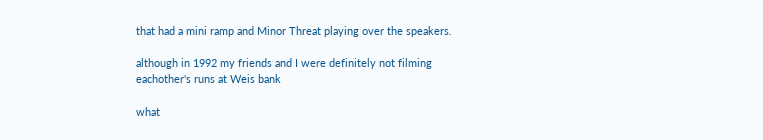that had a mini ramp and Minor Threat playing over the speakers.

although in 1992 my friends and I were definitely not filming eachother's runs at Weis bank

what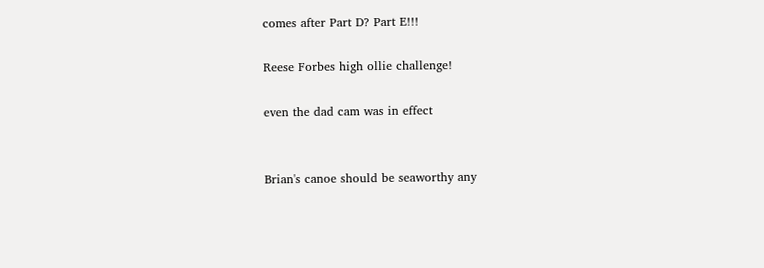comes after Part D? Part E!!!

Reese Forbes high ollie challenge!

even the dad cam was in effect


Brian's canoe should be seaworthy any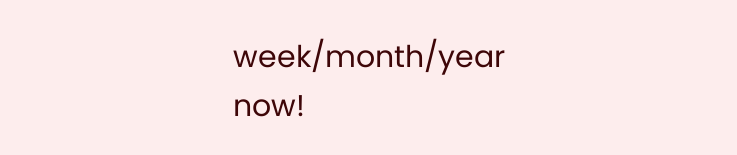week/month/year now!